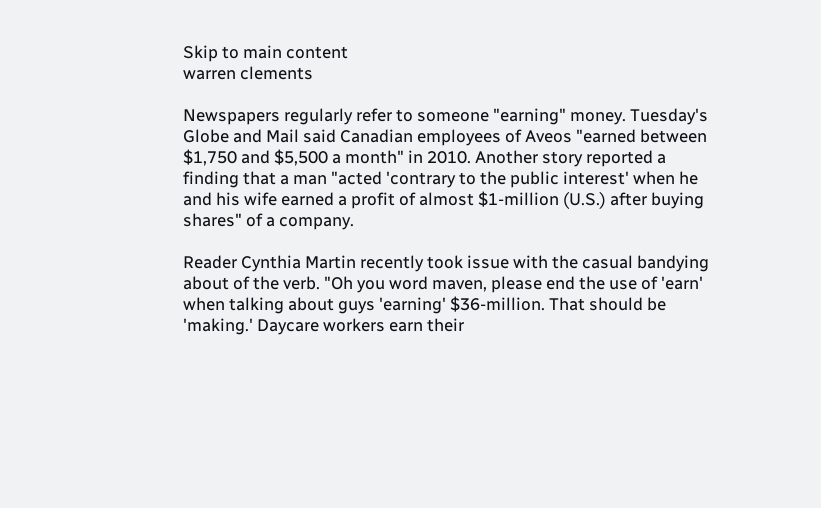Skip to main content
warren clements

Newspapers regularly refer to someone "earning" money. Tuesday's Globe and Mail said Canadian employees of Aveos "earned between $1,750 and $5,500 a month" in 2010. Another story reported a finding that a man "acted 'contrary to the public interest' when he and his wife earned a profit of almost $1-million (U.S.) after buying shares" of a company.

Reader Cynthia Martin recently took issue with the casual bandying about of the verb. "Oh you word maven, please end the use of 'earn' when talking about guys 'earning' $36-million. That should be 'making.' Daycare workers earn their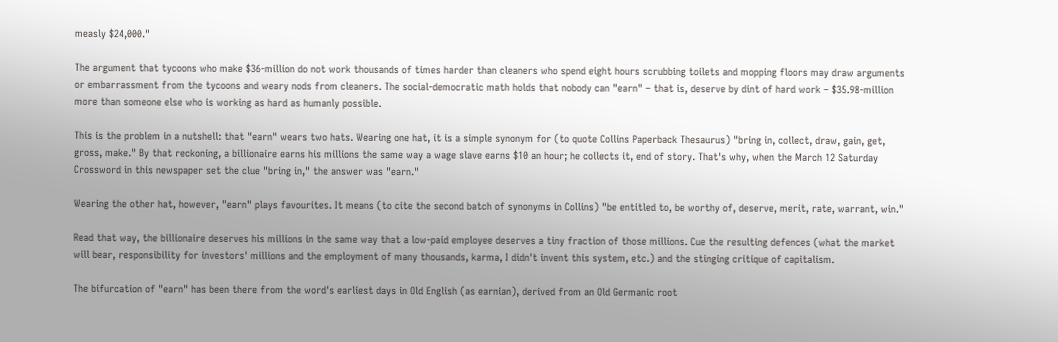measly $24,000."

The argument that tycoons who make $36-million do not work thousands of times harder than cleaners who spend eight hours scrubbing toilets and mopping floors may draw arguments or embarrassment from the tycoons and weary nods from cleaners. The social-democratic math holds that nobody can "earn" – that is, deserve by dint of hard work – $35.98-million more than someone else who is working as hard as humanly possible.

This is the problem in a nutshell: that "earn" wears two hats. Wearing one hat, it is a simple synonym for (to quote Collins Paperback Thesaurus) "bring in, collect, draw, gain, get, gross, make." By that reckoning, a billionaire earns his millions the same way a wage slave earns $10 an hour; he collects it, end of story. That's why, when the March 12 Saturday Crossword in this newspaper set the clue "bring in," the answer was "earn."

Wearing the other hat, however, "earn" plays favourites. It means (to cite the second batch of synonyms in Collins) "be entitled to, be worthy of, deserve, merit, rate, warrant, win."

Read that way, the billionaire deserves his millions in the same way that a low-paid employee deserves a tiny fraction of those millions. Cue the resulting defences (what the market will bear, responsibility for investors' millions and the employment of many thousands, karma, I didn't invent this system, etc.) and the stinging critique of capitalism.

The bifurcation of "earn" has been there from the word's earliest days in Old English (as earnian), derived from an Old Germanic root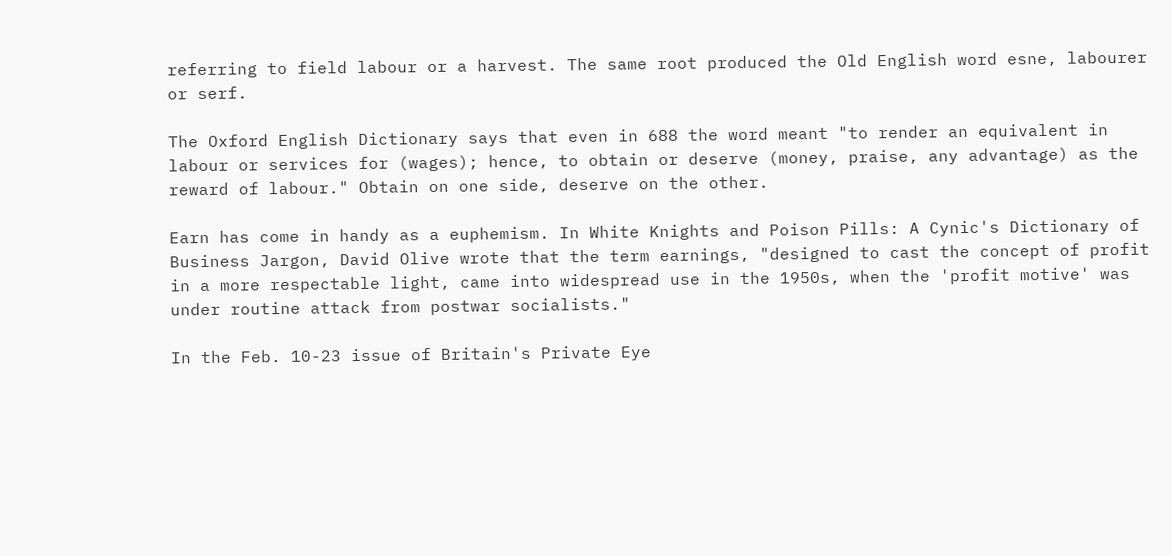referring to field labour or a harvest. The same root produced the Old English word esne, labourer or serf.

The Oxford English Dictionary says that even in 688 the word meant "to render an equivalent in labour or services for (wages); hence, to obtain or deserve (money, praise, any advantage) as the reward of labour." Obtain on one side, deserve on the other.

Earn has come in handy as a euphemism. In White Knights and Poison Pills: A Cynic's Dictionary of Business Jargon, David Olive wrote that the term earnings, "designed to cast the concept of profit in a more respectable light, came into widespread use in the 1950s, when the 'profit motive' was under routine attack from postwar socialists."

In the Feb. 10-23 issue of Britain's Private Eye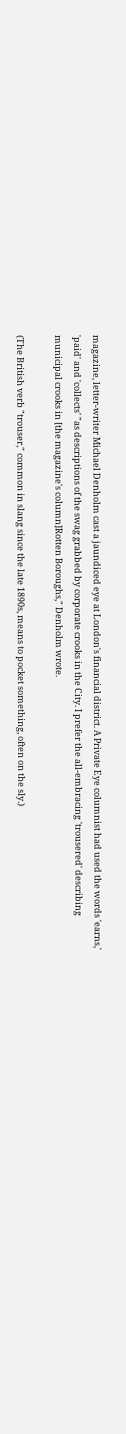magazine, letter-writer Michael Denholm cast a jaundiced eye at London's financial district. A Private Eye columnist had used the words 'earns,' 'paid' and 'collects' "as descriptions of the swag grabbed by corporate crooks in the City. I prefer the all-embracing 'trousered' describing municipal crooks in [the magazine's column]Rotten Boroughs," Denholm wrote.

(The British verb "trouser," common in slang since the late 1890s, means to pocket something, often on the sly.)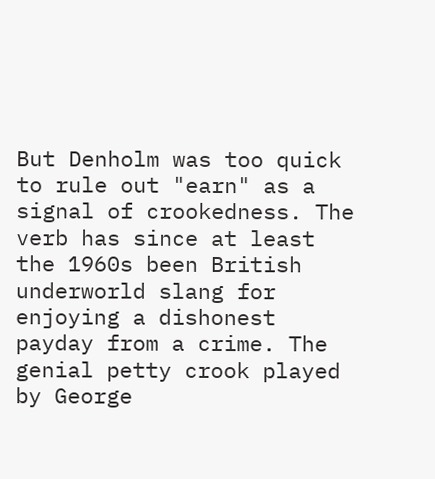But Denholm was too quick to rule out "earn" as a signal of crookedness. The verb has since at least the 1960s been British underworld slang for enjoying a dishonest payday from a crime. The genial petty crook played by George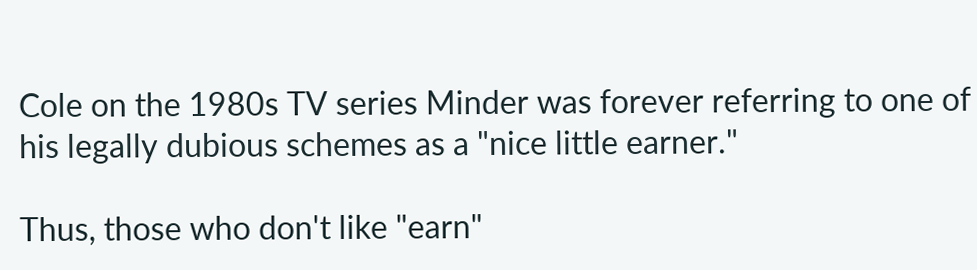Cole on the 1980s TV series Minder was forever referring to one of his legally dubious schemes as a "nice little earner."

Thus, those who don't like "earn"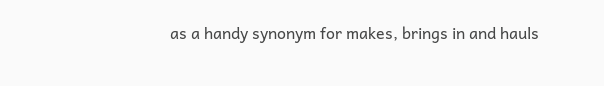as a handy synonym for makes, brings in and hauls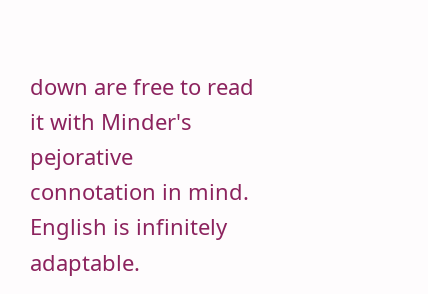down are free to read it with Minder's pejorative connotation in mind. English is infinitely adaptable.